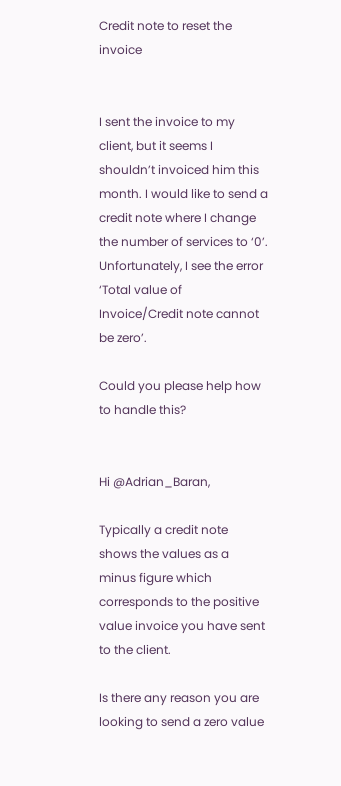Credit note to reset the invoice


I sent the invoice to my client, but it seems I shouldn’t invoiced him this month. I would like to send a credit note where I change the number of services to ‘0’. Unfortunately, I see the error ‘Total value of Invoice/Credit note cannot be zero’.

Could you please help how to handle this?


Hi @Adrian_Baran,

Typically a credit note shows the values as a minus figure which corresponds to the positive value invoice you have sent to the client.

Is there any reason you are looking to send a zero value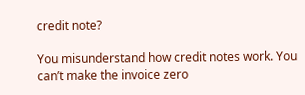credit note?

You misunderstand how credit notes work. You can’t make the invoice zero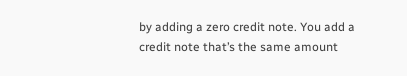by adding a zero credit note. You add a credit note that’s the same amount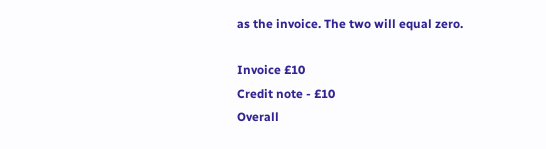as the invoice. The two will equal zero.

Invoice £10
Credit note - £10
Overall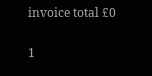invoice total £0

1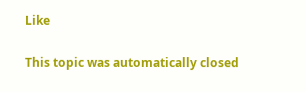Like

This topic was automatically closed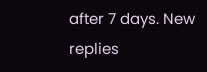after 7 days. New replies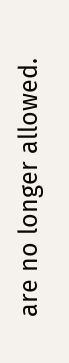are no longer allowed.